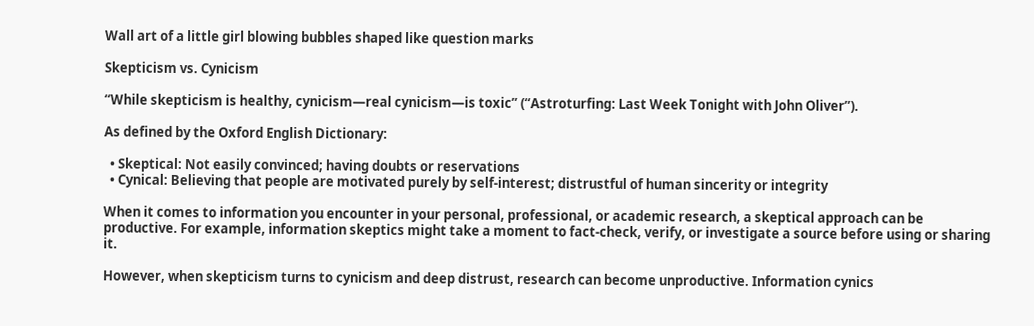Wall art of a little girl blowing bubbles shaped like question marks

Skepticism vs. Cynicism

“While skepticism is healthy, cynicism—real cynicism—is toxic” (“Astroturfing: Last Week Tonight with John Oliver”).

As defined by the Oxford English Dictionary:

  • Skeptical: Not easily convinced; having doubts or reservations
  • Cynical: Believing that people are motivated purely by self-interest; distrustful of human sincerity or integrity

When it comes to information you encounter in your personal, professional, or academic research, a skeptical approach can be productive. For example, information skeptics might take a moment to fact-check, verify, or investigate a source before using or sharing it.

However, when skepticism turns to cynicism and deep distrust, research can become unproductive. Information cynics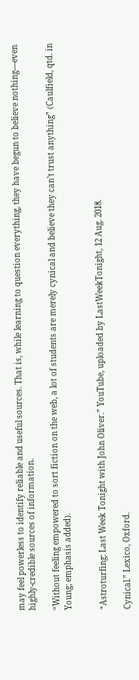may feel powerless to identify reliable and useful sources. That is, while learning to question everything, they have begun to believe nothing—even highly-credible sources of information.

“Without feeling empowered to sort fiction on the web, a lot of students are merely cynical and believe they can’t trust anything” (Caulfield, qtd. in Young; emphasis added).


“Astroturfing: Last Week Tonight with John Oliver.” YouTube, uploaded by LastWeekTonight, 12 Aug. 2018.

Cynical.” Lexico, Oxford.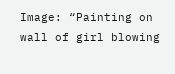Image: “Painting on wall of girl blowing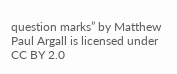question marks” by Matthew Paul Argall is licensed under CC BY 2.0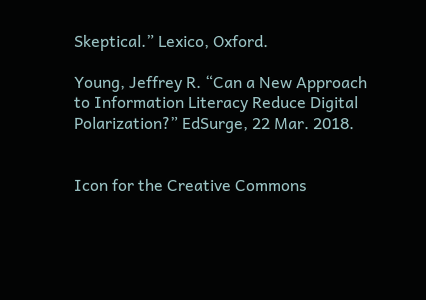Skeptical.” Lexico, Oxford.

Young, Jeffrey R. “Can a New Approach to Information Literacy Reduce Digital Polarization?” EdSurge, 22 Mar. 2018.


Icon for the Creative Commons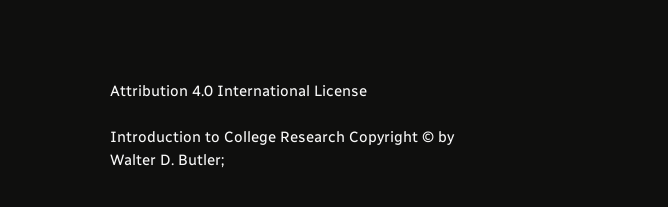Attribution 4.0 International License

Introduction to College Research Copyright © by Walter D. Butler;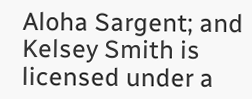Aloha Sargent; and Kelsey Smith is licensed under a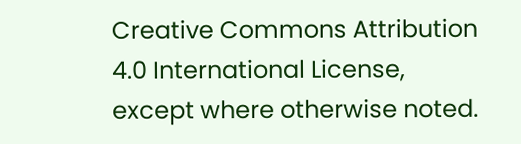Creative Commons Attribution 4.0 International License, except where otherwise noted.